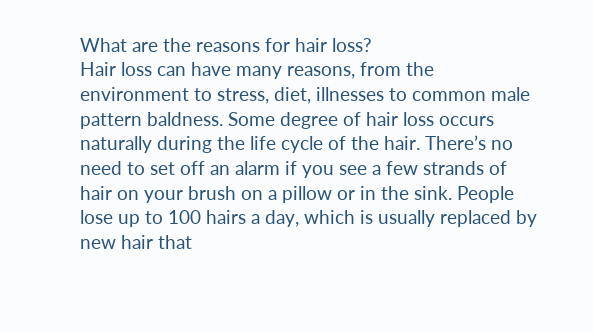What are the reasons for hair loss?
Hair loss can have many reasons, from the environment to stress, diet, illnesses to common male pattern baldness. Some degree of hair loss occurs naturally during the life cycle of the hair. There’s no need to set off an alarm if you see a few strands of hair on your brush on a pillow or in the sink. People lose up to 100 hairs a day, which is usually replaced by new hair that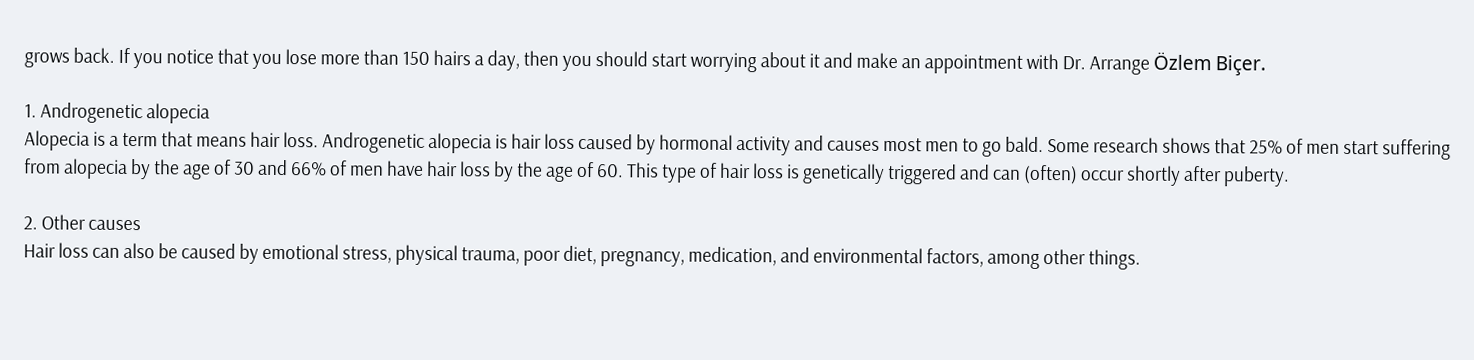grows back. If you notice that you lose more than 150 hairs a day, then you should start worrying about it and make an appointment with Dr. Arrange Özlem Biçer.

1. Androgenetic alopecia
Alopecia is a term that means hair loss. Androgenetic alopecia is hair loss caused by hormonal activity and causes most men to go bald. Some research shows that 25% of men start suffering from alopecia by the age of 30 and 66% of men have hair loss by the age of 60. This type of hair loss is genetically triggered and can (often) occur shortly after puberty.

2. Other causes
Hair loss can also be caused by emotional stress, physical trauma, poor diet, pregnancy, medication, and environmental factors, among other things.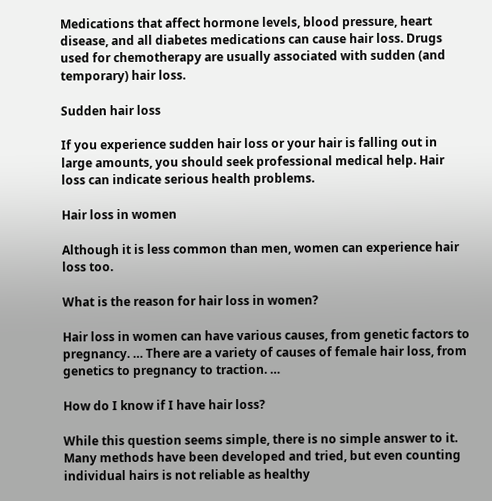Medications that affect hormone levels, blood pressure, heart disease, and all diabetes medications can cause hair loss. Drugs used for chemotherapy are usually associated with sudden (and temporary) hair loss.

Sudden hair loss

If you experience sudden hair loss or your hair is falling out in large amounts, you should seek professional medical help. Hair loss can indicate serious health problems.

Hair loss in women

Although it is less common than men, women can experience hair loss too.

What is the reason for hair loss in women?

Hair loss in women can have various causes, from genetic factors to pregnancy. … There are a variety of causes of female hair loss, from genetics to pregnancy to traction. …

How do I know if I have hair loss?

While this question seems simple, there is no simple answer to it. Many methods have been developed and tried, but even counting individual hairs is not reliable as healthy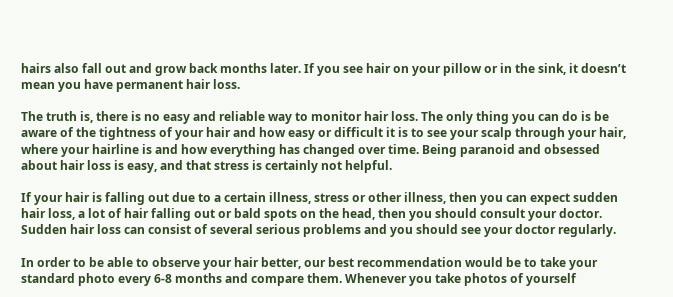hairs also fall out and grow back months later. If you see hair on your pillow or in the sink, it doesn’t mean you have permanent hair loss.

The truth is, there is no easy and reliable way to monitor hair loss. The only thing you can do is be aware of the tightness of your hair and how easy or difficult it is to see your scalp through your hair, where your hairline is and how everything has changed over time. Being paranoid and obsessed about hair loss is easy, and that stress is certainly not helpful.

If your hair is falling out due to a certain illness, stress or other illness, then you can expect sudden hair loss, a lot of hair falling out or bald spots on the head, then you should consult your doctor. Sudden hair loss can consist of several serious problems and you should see your doctor regularly.

In order to be able to observe your hair better, our best recommendation would be to take your standard photo every 6-8 months and compare them. Whenever you take photos of yourself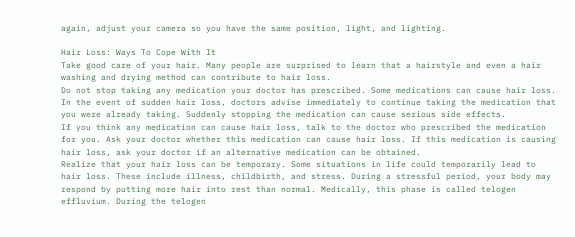again, adjust your camera so you have the same position, light, and lighting.

Hair Loss: Ways To Cope With It
Take good care of your hair. Many people are surprised to learn that a hairstyle and even a hair washing and drying method can contribute to hair loss.
Do not stop taking any medication your doctor has prescribed. Some medications can cause hair loss. In the event of sudden hair loss, doctors advise immediately to continue taking the medication that you were already taking. Suddenly stopping the medication can cause serious side effects.
If you think any medication can cause hair loss, talk to the doctor who prescribed the medication for you. Ask your doctor whether this medication can cause hair loss. If this medication is causing hair loss, ask your doctor if an alternative medication can be obtained.
Realize that your hair loss can be temporary. Some situations in life could temporarily lead to hair loss. These include illness, childbirth, and stress. During a stressful period, your body may respond by putting more hair into rest than normal. Medically, this phase is called telogen effluvium. During the telogen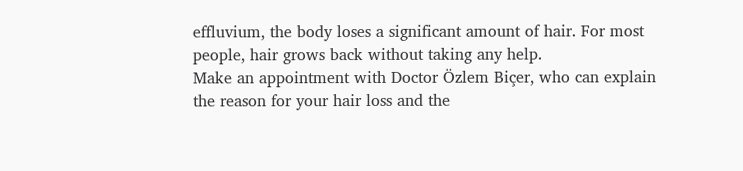effluvium, the body loses a significant amount of hair. For most people, hair grows back without taking any help.
Make an appointment with Doctor Özlem Biçer, who can explain the reason for your hair loss and the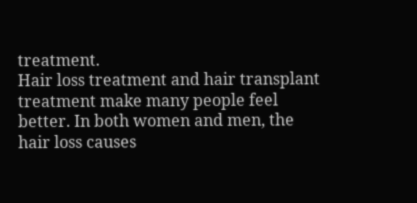treatment.
Hair loss treatment and hair transplant treatment make many people feel better. In both women and men, the hair loss causes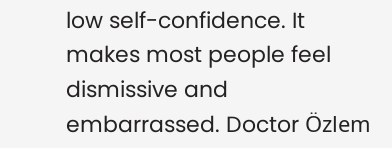low self-confidence. It makes most people feel dismissive and embarrassed. Doctor Özlem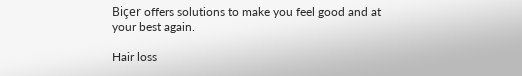Biçer offers solutions to make you feel good and at your best again.

Hair loss